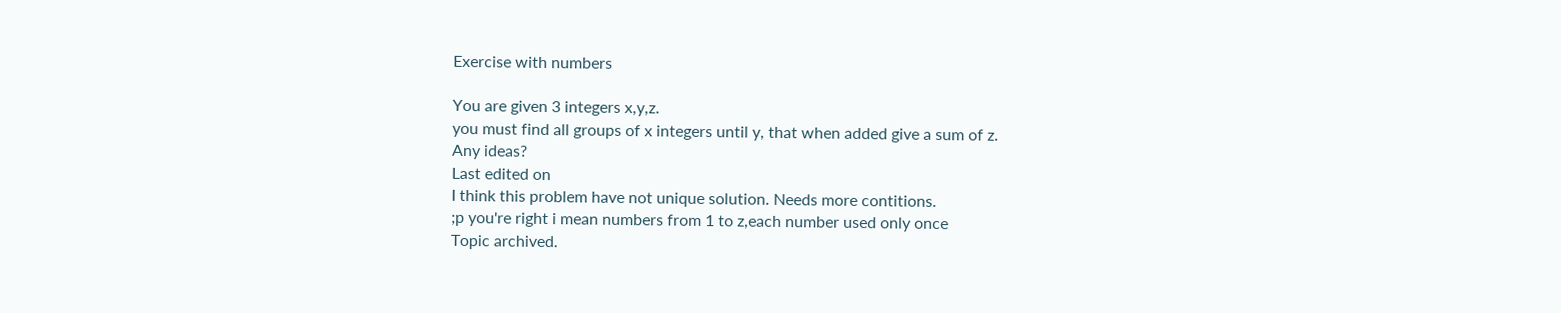Exercise with numbers

You are given 3 integers x,y,z.
you must find all groups of x integers until y, that when added give a sum of z.
Any ideas?
Last edited on
I think this problem have not unique solution. Needs more contitions.
;p you're right i mean numbers from 1 to z,each number used only once
Topic archived.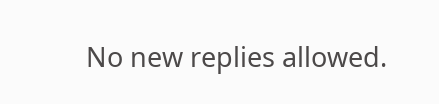No new replies allowed.